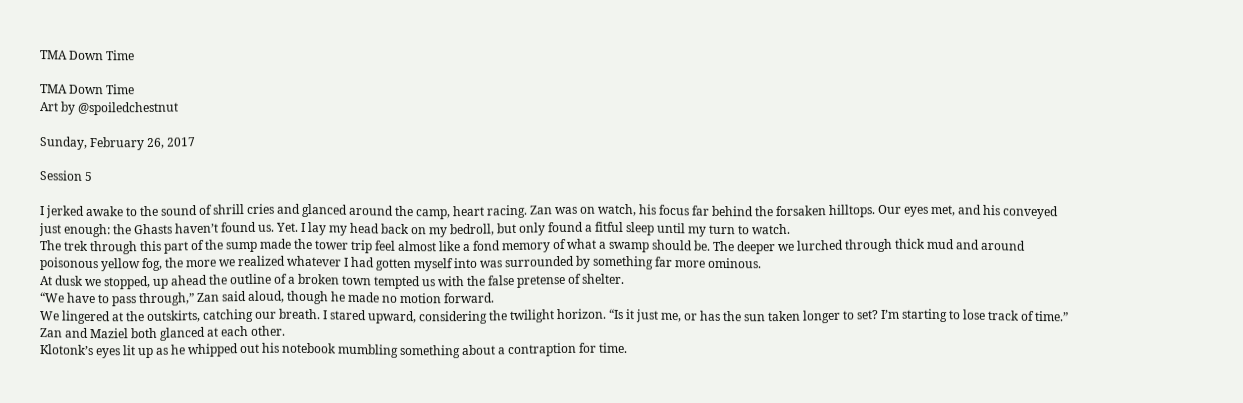TMA Down Time

TMA Down Time
Art by @spoiledchestnut

Sunday, February 26, 2017

Session 5

I jerked awake to the sound of shrill cries and glanced around the camp, heart racing. Zan was on watch, his focus far behind the forsaken hilltops. Our eyes met, and his conveyed just enough: the Ghasts haven’t found us. Yet. I lay my head back on my bedroll, but only found a fitful sleep until my turn to watch.
The trek through this part of the sump made the tower trip feel almost like a fond memory of what a swamp should be. The deeper we lurched through thick mud and around poisonous yellow fog, the more we realized whatever I had gotten myself into was surrounded by something far more ominous.
At dusk we stopped, up ahead the outline of a broken town tempted us with the false pretense of shelter.
“We have to pass through,” Zan said aloud, though he made no motion forward.
We lingered at the outskirts, catching our breath. I stared upward, considering the twilight horizon. “Is it just me, or has the sun taken longer to set? I’m starting to lose track of time.”
Zan and Maziel both glanced at each other.
Klotonk’s eyes lit up as he whipped out his notebook mumbling something about a contraption for time.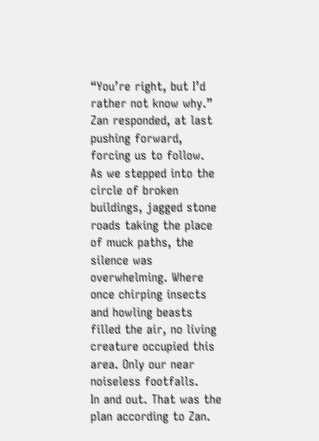“You’re right, but I’d rather not know why.” Zan responded, at last pushing forward, forcing us to follow.
As we stepped into the circle of broken buildings, jagged stone roads taking the place of muck paths, the silence was overwhelming. Where once chirping insects and howling beasts filled the air, no living creature occupied this area. Only our near noiseless footfalls.
In and out. That was the plan according to Zan.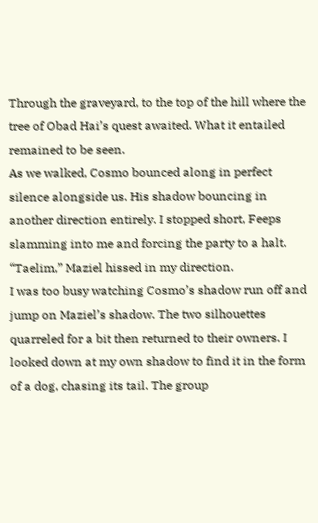Through the graveyard, to the top of the hill where the tree of Obad Hai’s quest awaited. What it entailed remained to be seen.
As we walked, Cosmo bounced along in perfect silence alongside us. His shadow bouncing in another direction entirely. I stopped short, Feeps slamming into me and forcing the party to a halt.
“Taelim,” Maziel hissed in my direction.
I was too busy watching Cosmo’s shadow run off and jump on Maziel’s shadow. The two silhouettes quarreled for a bit then returned to their owners. I looked down at my own shadow to find it in the form of a dog, chasing its tail. The group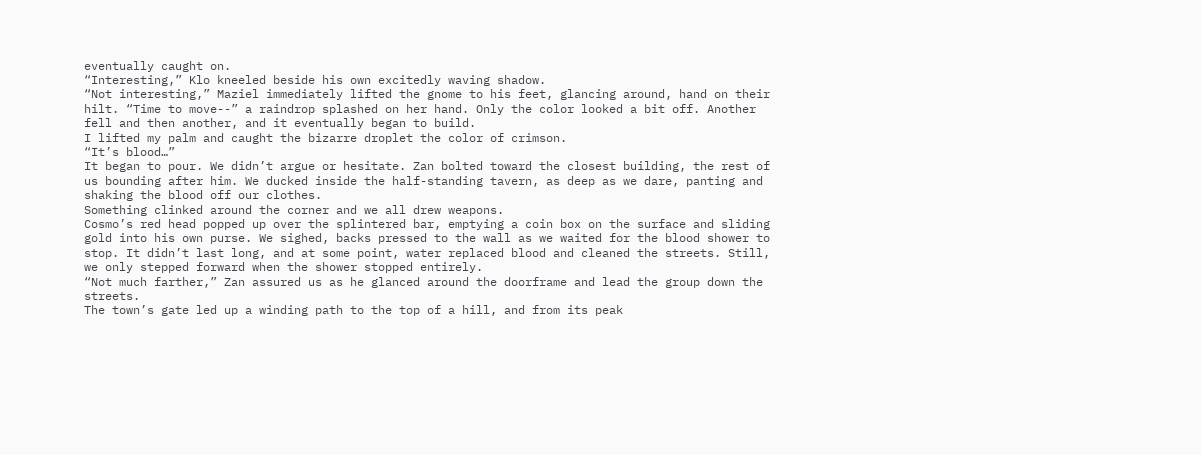eventually caught on.
“Interesting,” Klo kneeled beside his own excitedly waving shadow.
“Not interesting,” Maziel immediately lifted the gnome to his feet, glancing around, hand on their hilt. “Time to move--” a raindrop splashed on her hand. Only the color looked a bit off. Another fell and then another, and it eventually began to build.
I lifted my palm and caught the bizarre droplet the color of crimson.
“It’s blood…”
It began to pour. We didn’t argue or hesitate. Zan bolted toward the closest building, the rest of us bounding after him. We ducked inside the half-standing tavern, as deep as we dare, panting and shaking the blood off our clothes.
Something clinked around the corner and we all drew weapons.
Cosmo’s red head popped up over the splintered bar, emptying a coin box on the surface and sliding gold into his own purse. We sighed, backs pressed to the wall as we waited for the blood shower to stop. It didn’t last long, and at some point, water replaced blood and cleaned the streets. Still, we only stepped forward when the shower stopped entirely.
“Not much farther,” Zan assured us as he glanced around the doorframe and lead the group down the streets.
The town’s gate led up a winding path to the top of a hill, and from its peak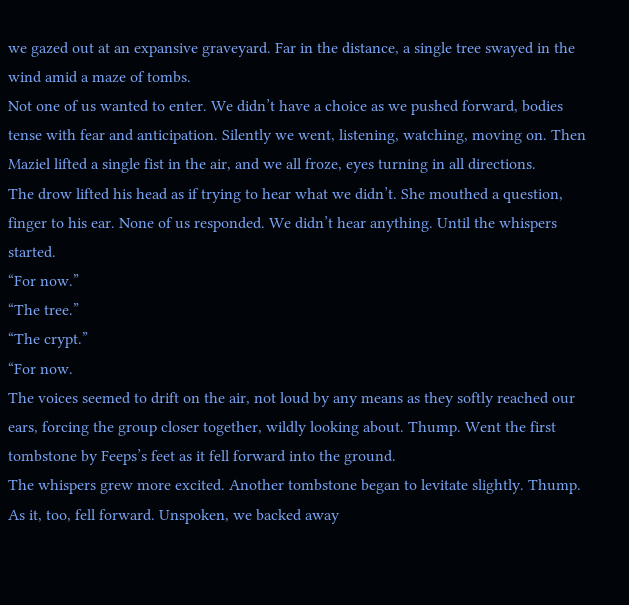we gazed out at an expansive graveyard. Far in the distance, a single tree swayed in the wind amid a maze of tombs.
Not one of us wanted to enter. We didn’t have a choice as we pushed forward, bodies tense with fear and anticipation. Silently we went, listening, watching, moving on. Then Maziel lifted a single fist in the air, and we all froze, eyes turning in all directions.
The drow lifted his head as if trying to hear what we didn’t. She mouthed a question, finger to his ear. None of us responded. We didn’t hear anything. Until the whispers started.
“For now.”
“The tree.”
“The crypt.”
“For now.
The voices seemed to drift on the air, not loud by any means as they softly reached our ears, forcing the group closer together, wildly looking about. Thump. Went the first tombstone by Feeps’s feet as it fell forward into the ground.
The whispers grew more excited. Another tombstone began to levitate slightly. Thump. As it, too, fell forward. Unspoken, we backed away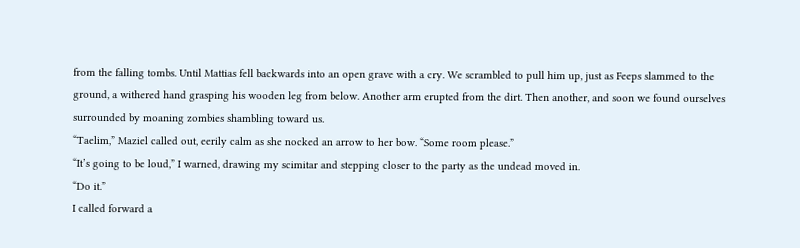from the falling tombs. Until Mattias fell backwards into an open grave with a cry. We scrambled to pull him up, just as Feeps slammed to the ground, a withered hand grasping his wooden leg from below. Another arm erupted from the dirt. Then another, and soon we found ourselves surrounded by moaning zombies shambling toward us.
“Taelim,” Maziel called out, eerily calm as she nocked an arrow to her bow. “Some room please.”
“It’s going to be loud,” I warned, drawing my scimitar and stepping closer to the party as the undead moved in.
“Do it.”
I called forward a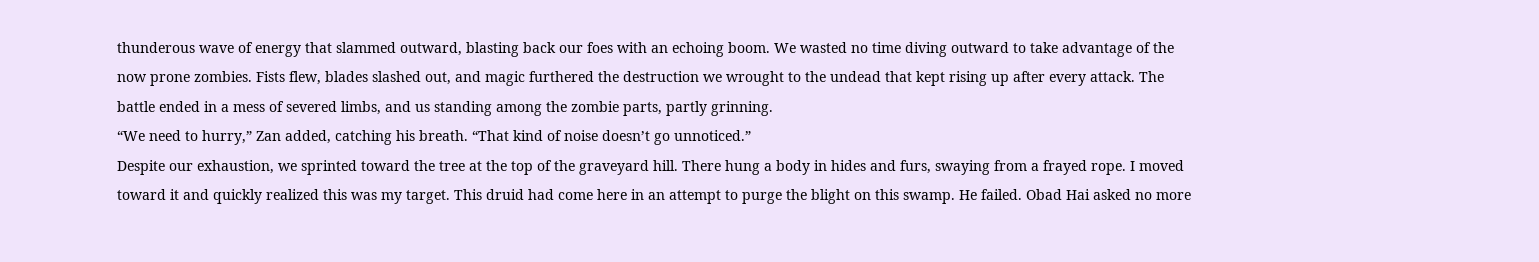thunderous wave of energy that slammed outward, blasting back our foes with an echoing boom. We wasted no time diving outward to take advantage of the now prone zombies. Fists flew, blades slashed out, and magic furthered the destruction we wrought to the undead that kept rising up after every attack. The battle ended in a mess of severed limbs, and us standing among the zombie parts, partly grinning.
“We need to hurry,” Zan added, catching his breath. “That kind of noise doesn’t go unnoticed.”
Despite our exhaustion, we sprinted toward the tree at the top of the graveyard hill. There hung a body in hides and furs, swaying from a frayed rope. I moved toward it and quickly realized this was my target. This druid had come here in an attempt to purge the blight on this swamp. He failed. Obad Hai asked no more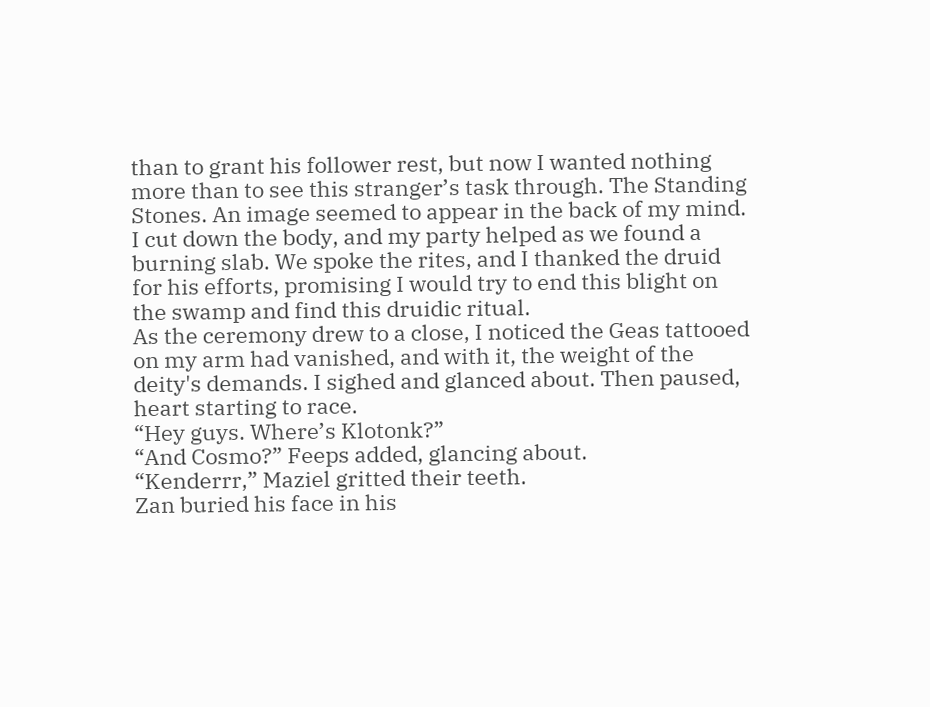than to grant his follower rest, but now I wanted nothing more than to see this stranger’s task through. The Standing Stones. An image seemed to appear in the back of my mind.
I cut down the body, and my party helped as we found a burning slab. We spoke the rites, and I thanked the druid for his efforts, promising I would try to end this blight on the swamp and find this druidic ritual.
As the ceremony drew to a close, I noticed the Geas tattooed on my arm had vanished, and with it, the weight of the deity's demands. I sighed and glanced about. Then paused, heart starting to race.
“Hey guys. Where’s Klotonk?”
“And Cosmo?” Feeps added, glancing about.
“Kenderrr,” Maziel gritted their teeth.
Zan buried his face in his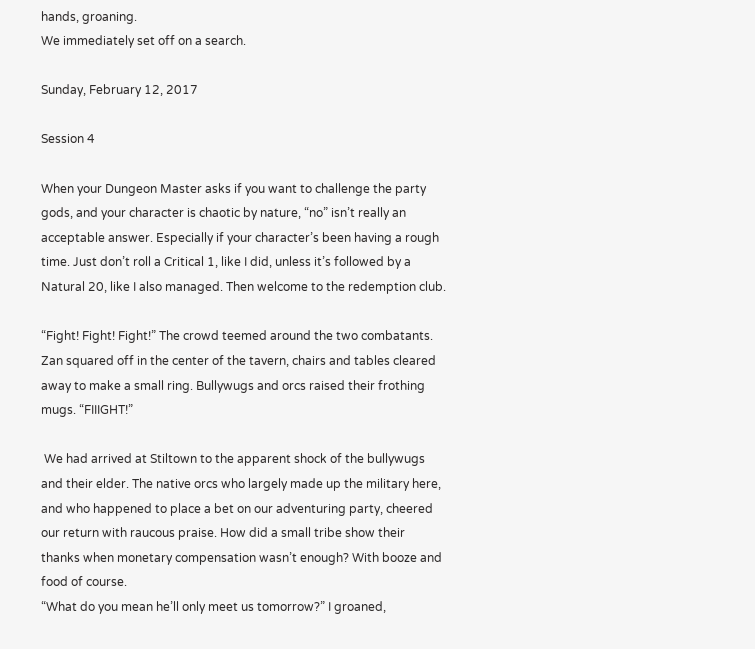hands, groaning.
We immediately set off on a search.

Sunday, February 12, 2017

Session 4

When your Dungeon Master asks if you want to challenge the party gods, and your character is chaotic by nature, “no” isn’t really an acceptable answer. Especially if your character’s been having a rough time. Just don’t roll a Critical 1, like I did, unless it’s followed by a Natural 20, like I also managed. Then welcome to the redemption club.

“Fight! Fight! Fight!” The crowd teemed around the two combatants.
Zan squared off in the center of the tavern, chairs and tables cleared away to make a small ring. Bullywugs and orcs raised their frothing mugs. “FIIIGHT!”

 We had arrived at Stiltown to the apparent shock of the bullywugs and their elder. The native orcs who largely made up the military here, and who happened to place a bet on our adventuring party, cheered our return with raucous praise. How did a small tribe show their thanks when monetary compensation wasn’t enough? With booze and food of course.
“What do you mean he’ll only meet us tomorrow?” I groaned,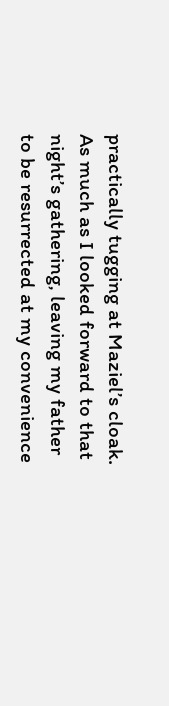practically tugging at Maziel’s cloak. As much as I looked forward to that night’s gathering, leaving my father to be resurrected at my convenience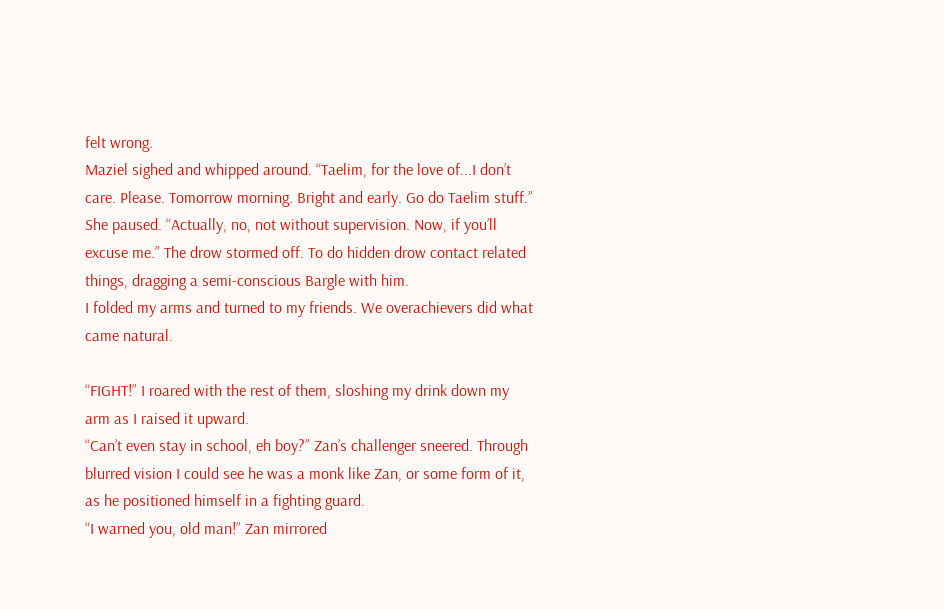felt wrong.
Maziel sighed and whipped around. “Taelim, for the love of...I don’t care. Please. Tomorrow morning. Bright and early. Go do Taelim stuff.” She paused. “Actually, no, not without supervision. Now, if you’ll excuse me.” The drow stormed off. To do hidden drow contact related things, dragging a semi-conscious Bargle with him.
I folded my arms and turned to my friends. We overachievers did what came natural.

“FIGHT!” I roared with the rest of them, sloshing my drink down my arm as I raised it upward.
“Can’t even stay in school, eh boy?” Zan’s challenger sneered. Through blurred vision I could see he was a monk like Zan, or some form of it, as he positioned himself in a fighting guard.
“I warned you, old man!” Zan mirrored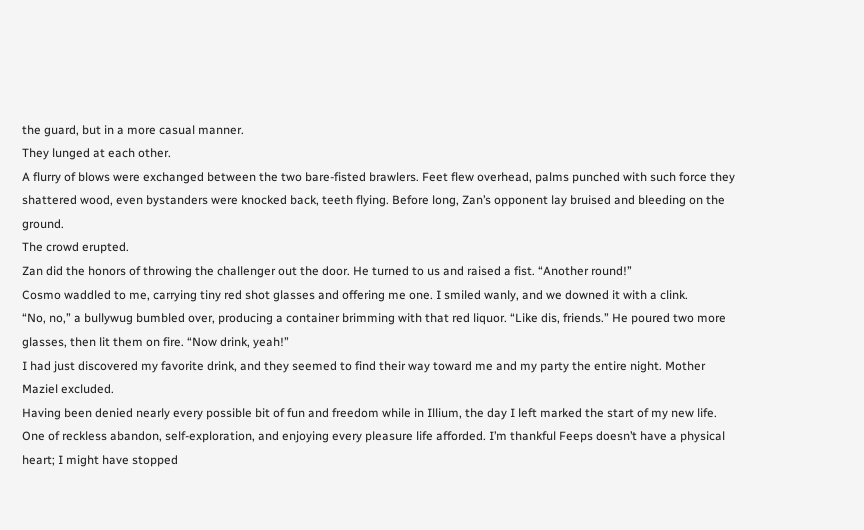the guard, but in a more casual manner.
They lunged at each other.
A flurry of blows were exchanged between the two bare-fisted brawlers. Feet flew overhead, palms punched with such force they shattered wood, even bystanders were knocked back, teeth flying. Before long, Zan’s opponent lay bruised and bleeding on the ground.
The crowd erupted.
Zan did the honors of throwing the challenger out the door. He turned to us and raised a fist. “Another round!”
Cosmo waddled to me, carrying tiny red shot glasses and offering me one. I smiled wanly, and we downed it with a clink.
“No, no,” a bullywug bumbled over, producing a container brimming with that red liquor. “Like dis, friends.” He poured two more glasses, then lit them on fire. “Now drink, yeah!”
I had just discovered my favorite drink, and they seemed to find their way toward me and my party the entire night. Mother Maziel excluded.
Having been denied nearly every possible bit of fun and freedom while in Illium, the day I left marked the start of my new life. One of reckless abandon, self-exploration, and enjoying every pleasure life afforded. I’m thankful Feeps doesn’t have a physical heart; I might have stopped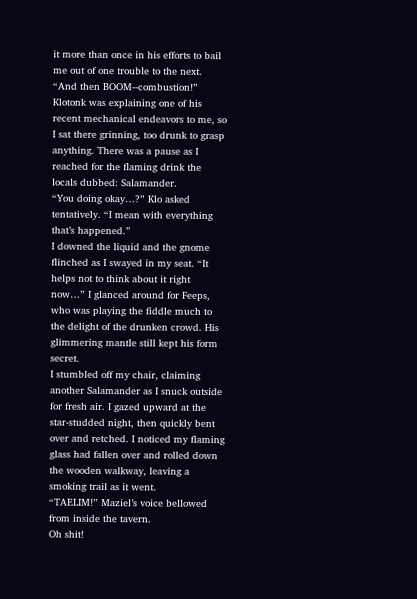it more than once in his efforts to bail me out of one trouble to the next.
“And then BOOM--combustion!” Klotonk was explaining one of his recent mechanical endeavors to me, so I sat there grinning, too drunk to grasp anything. There was a pause as I reached for the flaming drink the locals dubbed: Salamander.
“You doing okay…?” Klo asked tentatively. “I mean with everything that’s happened.”
I downed the liquid and the gnome flinched as I swayed in my seat. “It helps not to think about it right now…” I glanced around for Feeps, who was playing the fiddle much to the delight of the drunken crowd. His glimmering mantle still kept his form secret.
I stumbled off my chair, claiming another Salamander as I snuck outside for fresh air. I gazed upward at the star-studded night, then quickly bent over and retched. I noticed my flaming glass had fallen over and rolled down the wooden walkway, leaving a smoking trail as it went.
“TAELIM!” Maziel’s voice bellowed from inside the tavern.
Oh shit!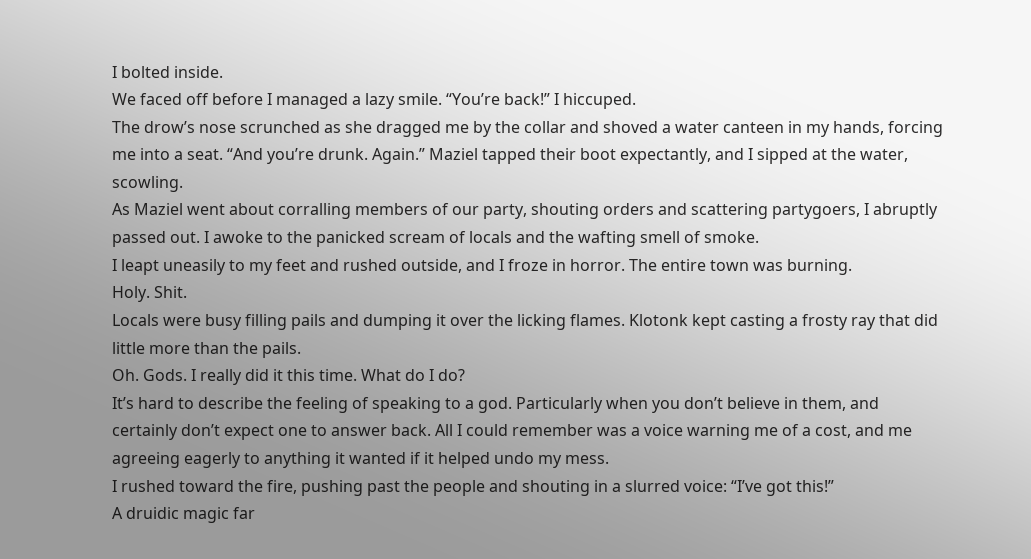I bolted inside.
We faced off before I managed a lazy smile. “You’re back!” I hiccuped.
The drow’s nose scrunched as she dragged me by the collar and shoved a water canteen in my hands, forcing me into a seat. “And you’re drunk. Again.” Maziel tapped their boot expectantly, and I sipped at the water, scowling.
As Maziel went about corralling members of our party, shouting orders and scattering partygoers, I abruptly passed out. I awoke to the panicked scream of locals and the wafting smell of smoke.
I leapt uneasily to my feet and rushed outside, and I froze in horror. The entire town was burning.
Holy. Shit.
Locals were busy filling pails and dumping it over the licking flames. Klotonk kept casting a frosty ray that did little more than the pails.
Oh. Gods. I really did it this time. What do I do?
It’s hard to describe the feeling of speaking to a god. Particularly when you don’t believe in them, and certainly don’t expect one to answer back. All I could remember was a voice warning me of a cost, and me agreeing eagerly to anything it wanted if it helped undo my mess.
I rushed toward the fire, pushing past the people and shouting in a slurred voice: “I’ve got this!”
A druidic magic far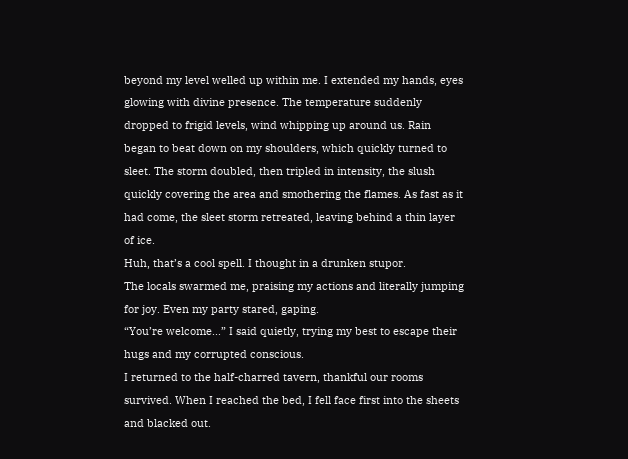beyond my level welled up within me. I extended my hands, eyes glowing with divine presence. The temperature suddenly dropped to frigid levels, wind whipping up around us. Rain began to beat down on my shoulders, which quickly turned to sleet. The storm doubled, then tripled in intensity, the slush quickly covering the area and smothering the flames. As fast as it had come, the sleet storm retreated, leaving behind a thin layer of ice.
Huh, that’s a cool spell. I thought in a drunken stupor.
The locals swarmed me, praising my actions and literally jumping for joy. Even my party stared, gaping.
“You’re welcome...” I said quietly, trying my best to escape their hugs and my corrupted conscious.
I returned to the half-charred tavern, thankful our rooms survived. When I reached the bed, I fell face first into the sheets and blacked out.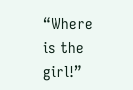“Where is the girl!”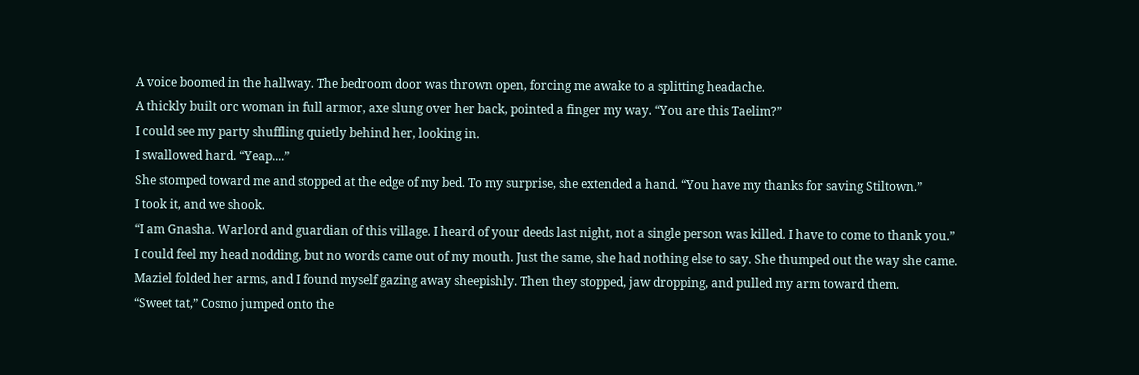A voice boomed in the hallway. The bedroom door was thrown open, forcing me awake to a splitting headache.
A thickly built orc woman in full armor, axe slung over her back, pointed a finger my way. “You are this Taelim?”
I could see my party shuffling quietly behind her, looking in.
I swallowed hard. “Yeap....”
She stomped toward me and stopped at the edge of my bed. To my surprise, she extended a hand. “You have my thanks for saving Stiltown.”
I took it, and we shook.
“I am Gnasha. Warlord and guardian of this village. I heard of your deeds last night, not a single person was killed. I have to come to thank you.”
I could feel my head nodding, but no words came out of my mouth. Just the same, she had nothing else to say. She thumped out the way she came.
Maziel folded her arms, and I found myself gazing away sheepishly. Then they stopped, jaw dropping, and pulled my arm toward them.
“Sweet tat,” Cosmo jumped onto the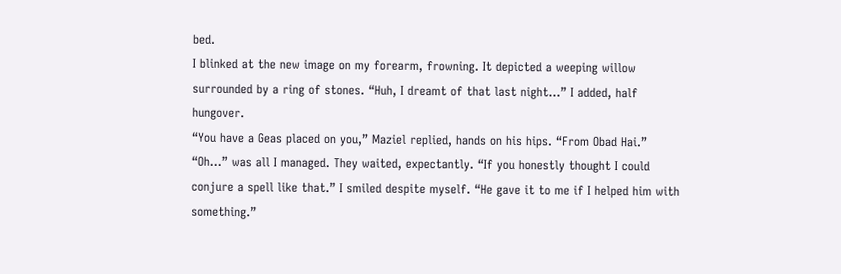bed.
I blinked at the new image on my forearm, frowning. It depicted a weeping willow surrounded by a ring of stones. “Huh, I dreamt of that last night…” I added, half hungover.
“You have a Geas placed on you,” Maziel replied, hands on his hips. “From Obad Hai.”
“Oh…” was all I managed. They waited, expectantly. “If you honestly thought I could conjure a spell like that.” I smiled despite myself. “He gave it to me if I helped him with something.”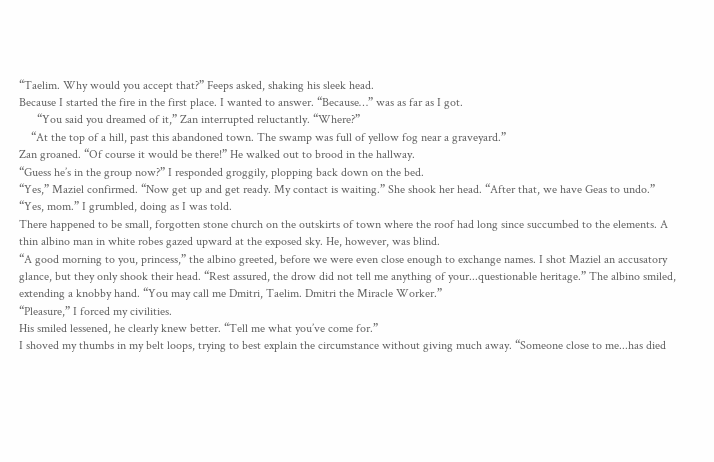“Taelim. Why would you accept that?” Feeps asked, shaking his sleek head.
Because I started the fire in the first place. I wanted to answer. “Because…” was as far as I got.
      “You said you dreamed of it,” Zan interrupted reluctantly. “Where?”
    “At the top of a hill, past this abandoned town. The swamp was full of yellow fog near a graveyard.”
Zan groaned. “Of course it would be there!” He walked out to brood in the hallway.
“Guess he’s in the group now?” I responded groggily, plopping back down on the bed.
“Yes,” Maziel confirmed. “Now get up and get ready. My contact is waiting.” She shook her head. “After that, we have Geas to undo.”
“Yes, mom.” I grumbled, doing as I was told.
There happened to be small, forgotten stone church on the outskirts of town where the roof had long since succumbed to the elements. A thin albino man in white robes gazed upward at the exposed sky. He, however, was blind.
“A good morning to you, princess,” the albino greeted, before we were even close enough to exchange names. I shot Maziel an accusatory glance, but they only shook their head. “Rest assured, the drow did not tell me anything of your...questionable heritage.” The albino smiled, extending a knobby hand. “You may call me Dmitri, Taelim. Dmitri the Miracle Worker.”
“Pleasure,” I forced my civilities.
His smiled lessened, he clearly knew better. “Tell me what you’ve come for.”
I shoved my thumbs in my belt loops, trying to best explain the circumstance without giving much away. “Someone close to me...has died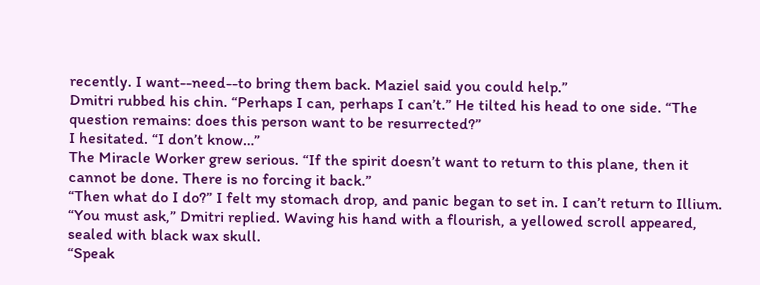recently. I want--need--to bring them back. Maziel said you could help.”
Dmitri rubbed his chin. “Perhaps I can, perhaps I can’t.” He tilted his head to one side. “The question remains: does this person want to be resurrected?”
I hesitated. “I don’t know…”
The Miracle Worker grew serious. “If the spirit doesn’t want to return to this plane, then it cannot be done. There is no forcing it back.”
“Then what do I do?” I felt my stomach drop, and panic began to set in. I can’t return to Illium.
“You must ask,” Dmitri replied. Waving his hand with a flourish, a yellowed scroll appeared, sealed with black wax skull.
“Speak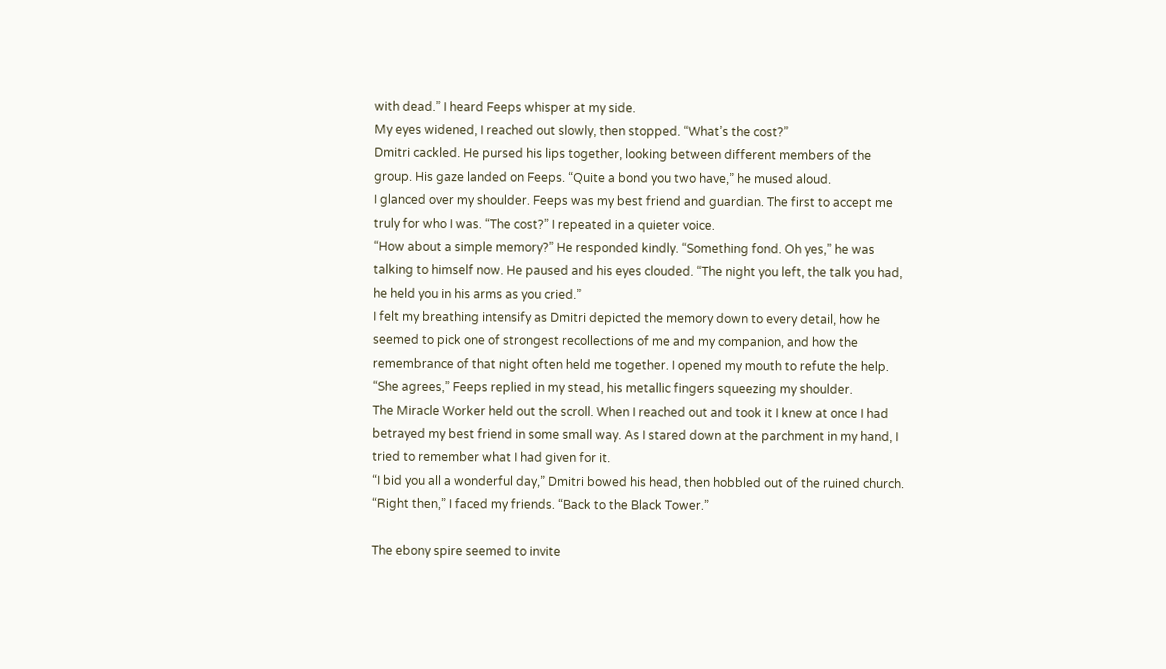with dead.” I heard Feeps whisper at my side.
My eyes widened, I reached out slowly, then stopped. “What’s the cost?”
Dmitri cackled. He pursed his lips together, looking between different members of the group. His gaze landed on Feeps. “Quite a bond you two have,” he mused aloud.
I glanced over my shoulder. Feeps was my best friend and guardian. The first to accept me truly for who I was. “The cost?” I repeated in a quieter voice.
“How about a simple memory?” He responded kindly. “Something fond. Oh yes,” he was talking to himself now. He paused and his eyes clouded. “The night you left, the talk you had, he held you in his arms as you cried.”
I felt my breathing intensify as Dmitri depicted the memory down to every detail, how he seemed to pick one of strongest recollections of me and my companion, and how the remembrance of that night often held me together. I opened my mouth to refute the help.
“She agrees,” Feeps replied in my stead, his metallic fingers squeezing my shoulder.
The Miracle Worker held out the scroll. When I reached out and took it I knew at once I had betrayed my best friend in some small way. As I stared down at the parchment in my hand, I tried to remember what I had given for it.
“I bid you all a wonderful day,” Dmitri bowed his head, then hobbled out of the ruined church.
“Right then,” I faced my friends. “Back to the Black Tower.”

The ebony spire seemed to invite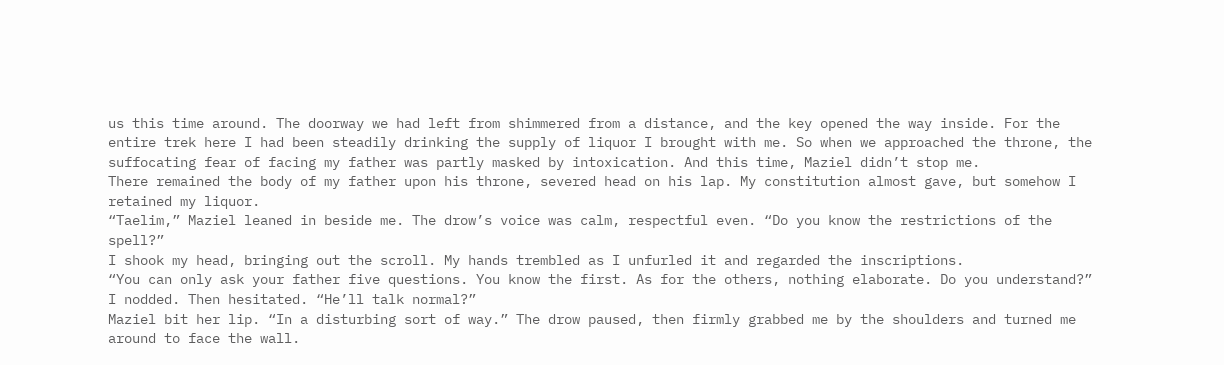us this time around. The doorway we had left from shimmered from a distance, and the key opened the way inside. For the entire trek here I had been steadily drinking the supply of liquor I brought with me. So when we approached the throne, the suffocating fear of facing my father was partly masked by intoxication. And this time, Maziel didn’t stop me.
There remained the body of my father upon his throne, severed head on his lap. My constitution almost gave, but somehow I retained my liquor.
“Taelim,” Maziel leaned in beside me. The drow’s voice was calm, respectful even. “Do you know the restrictions of the spell?”
I shook my head, bringing out the scroll. My hands trembled as I unfurled it and regarded the inscriptions.
“You can only ask your father five questions. You know the first. As for the others, nothing elaborate. Do you understand?”
I nodded. Then hesitated. “He’ll talk normal?”
Maziel bit her lip. “In a disturbing sort of way.” The drow paused, then firmly grabbed me by the shoulders and turned me around to face the wall.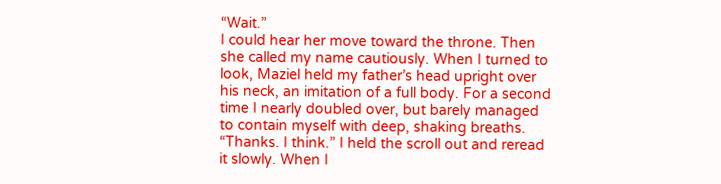“Wait.”
I could hear her move toward the throne. Then she called my name cautiously. When I turned to look, Maziel held my father’s head upright over his neck, an imitation of a full body. For a second time I nearly doubled over, but barely managed to contain myself with deep, shaking breaths.
“Thanks. I think.” I held the scroll out and reread it slowly. When I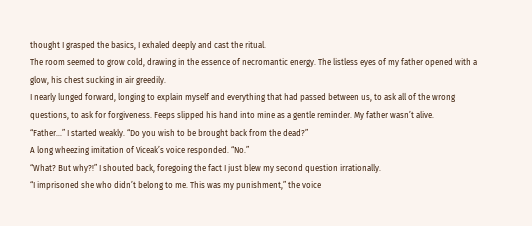thought I grasped the basics, I exhaled deeply and cast the ritual.
The room seemed to grow cold, drawing in the essence of necromantic energy. The listless eyes of my father opened with a glow, his chest sucking in air greedily.
I nearly lunged forward, longing to explain myself and everything that had passed between us, to ask all of the wrong questions, to ask for forgiveness. Feeps slipped his hand into mine as a gentle reminder. My father wasn’t alive.
“Father…” I started weakly. “Do you wish to be brought back from the dead?”
A long wheezing imitation of Viceak’s voice responded. “No.”
“What? But why?!” I shouted back, foregoing the fact I just blew my second question irrationally.
“I imprisoned she who didn’t belong to me. This was my punishment,” the voice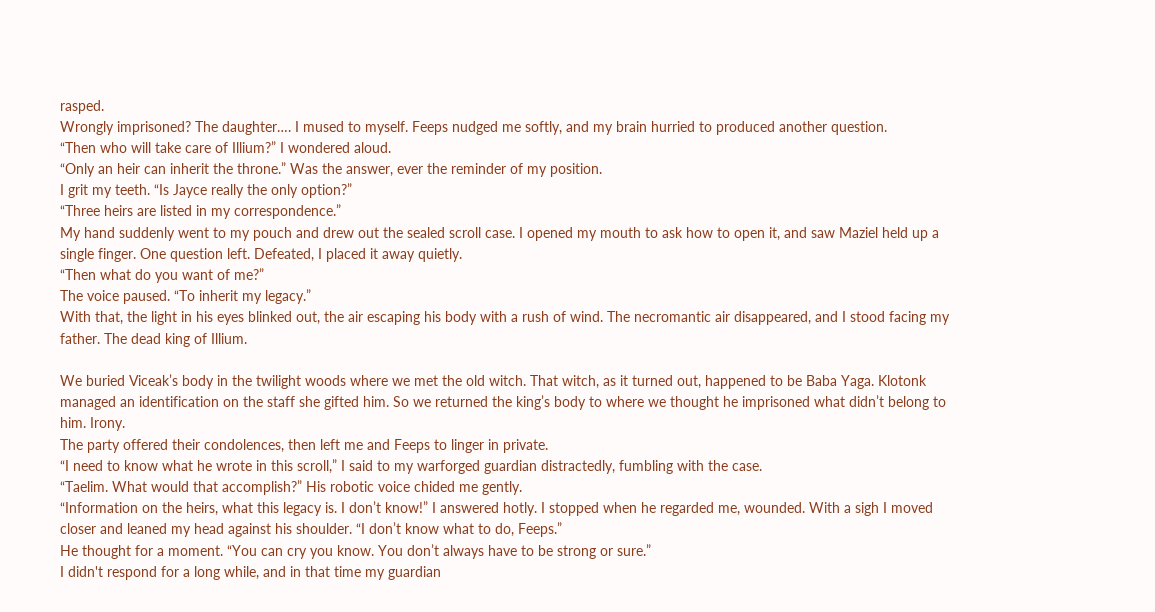rasped.
Wrongly imprisoned? The daughter…. I mused to myself. Feeps nudged me softly, and my brain hurried to produced another question.
“Then who will take care of Illium?” I wondered aloud.
“Only an heir can inherit the throne.” Was the answer, ever the reminder of my position.
I grit my teeth. “Is Jayce really the only option?”
“Three heirs are listed in my correspondence.”
My hand suddenly went to my pouch and drew out the sealed scroll case. I opened my mouth to ask how to open it, and saw Maziel held up a single finger. One question left. Defeated, I placed it away quietly.
“Then what do you want of me?”
The voice paused. “To inherit my legacy.”
With that, the light in his eyes blinked out, the air escaping his body with a rush of wind. The necromantic air disappeared, and I stood facing my father. The dead king of Illium.

We buried Viceak’s body in the twilight woods where we met the old witch. That witch, as it turned out, happened to be Baba Yaga. Klotonk managed an identification on the staff she gifted him. So we returned the king’s body to where we thought he imprisoned what didn’t belong to him. Irony.
The party offered their condolences, then left me and Feeps to linger in private.
“I need to know what he wrote in this scroll,” I said to my warforged guardian distractedly, fumbling with the case.
“Taelim. What would that accomplish?” His robotic voice chided me gently.
“Information on the heirs, what this legacy is. I don’t know!” I answered hotly. I stopped when he regarded me, wounded. With a sigh I moved closer and leaned my head against his shoulder. “I don’t know what to do, Feeps.”
He thought for a moment. “You can cry you know. You don’t always have to be strong or sure.”
I didn't respond for a long while, and in that time my guardian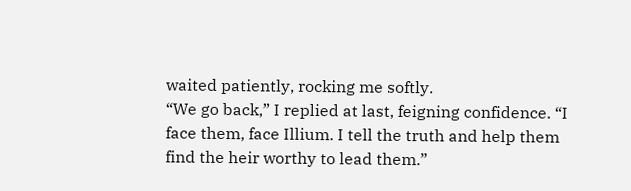waited patiently, rocking me softly.
“We go back,” I replied at last, feigning confidence. “I face them, face Illium. I tell the truth and help them find the heir worthy to lead them.”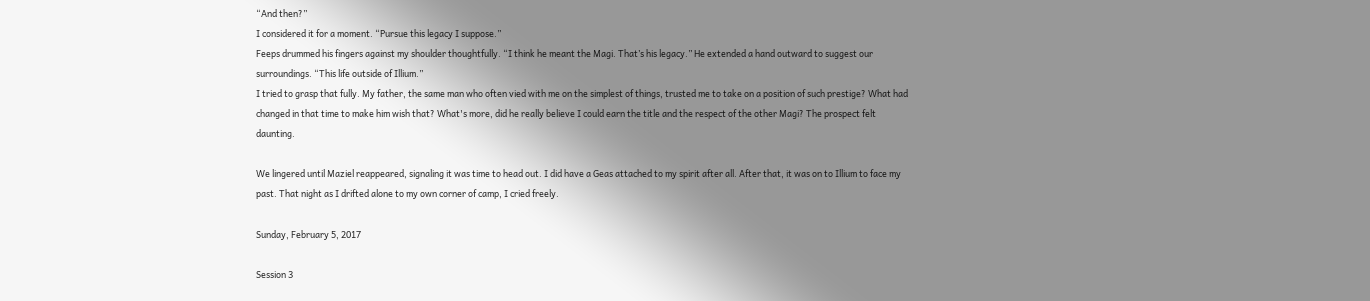“And then?”
I considered it for a moment. “Pursue this legacy I suppose.”
Feeps drummed his fingers against my shoulder thoughtfully. “I think he meant the Magi. That’s his legacy.” He extended a hand outward to suggest our surroundings. “This life outside of Illium.”
I tried to grasp that fully. My father, the same man who often vied with me on the simplest of things, trusted me to take on a position of such prestige? What had changed in that time to make him wish that? What's more, did he really believe I could earn the title and the respect of the other Magi? The prospect felt daunting.

We lingered until Maziel reappeared, signaling it was time to head out. I did have a Geas attached to my spirit after all. After that, it was on to Illium to face my past. That night as I drifted alone to my own corner of camp, I cried freely.

Sunday, February 5, 2017

Session 3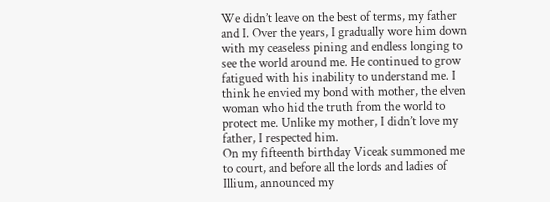We didn’t leave on the best of terms, my father and I. Over the years, I gradually wore him down with my ceaseless pining and endless longing to see the world around me. He continued to grow fatigued with his inability to understand me. I think he envied my bond with mother, the elven woman who hid the truth from the world to protect me. Unlike my mother, I didn’t love my father, I respected him.
On my fifteenth birthday Viceak summoned me to court, and before all the lords and ladies of Illium, announced my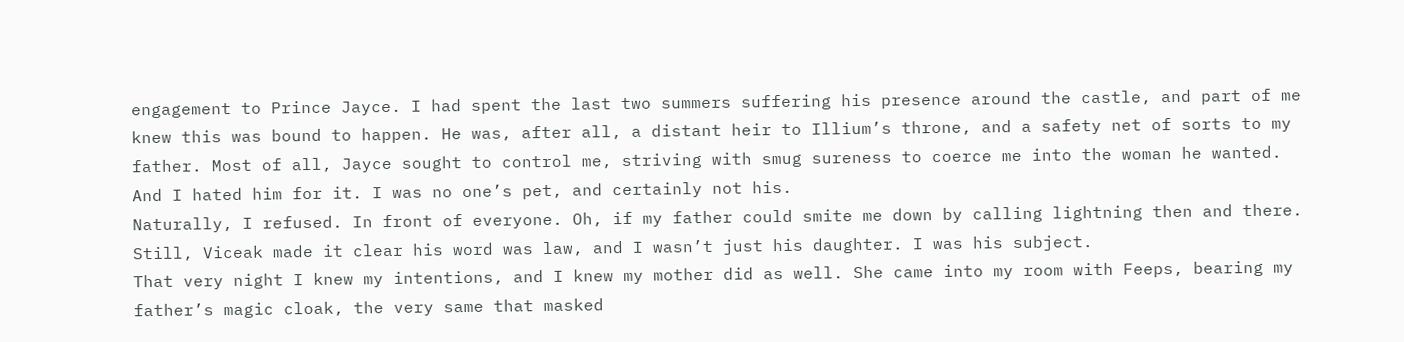engagement to Prince Jayce. I had spent the last two summers suffering his presence around the castle, and part of me knew this was bound to happen. He was, after all, a distant heir to Illium’s throne, and a safety net of sorts to my father. Most of all, Jayce sought to control me, striving with smug sureness to coerce me into the woman he wanted. And I hated him for it. I was no one’s pet, and certainly not his.
Naturally, I refused. In front of everyone. Oh, if my father could smite me down by calling lightning then and there. Still, Viceak made it clear his word was law, and I wasn’t just his daughter. I was his subject.
That very night I knew my intentions, and I knew my mother did as well. She came into my room with Feeps, bearing my father’s magic cloak, the very same that masked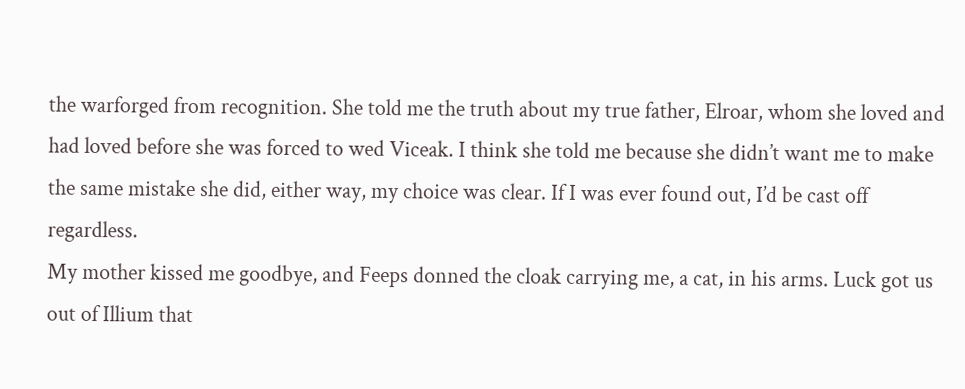the warforged from recognition. She told me the truth about my true father, Elroar, whom she loved and had loved before she was forced to wed Viceak. I think she told me because she didn’t want me to make the same mistake she did, either way, my choice was clear. If I was ever found out, I’d be cast off regardless.
My mother kissed me goodbye, and Feeps donned the cloak carrying me, a cat, in his arms. Luck got us out of Illium that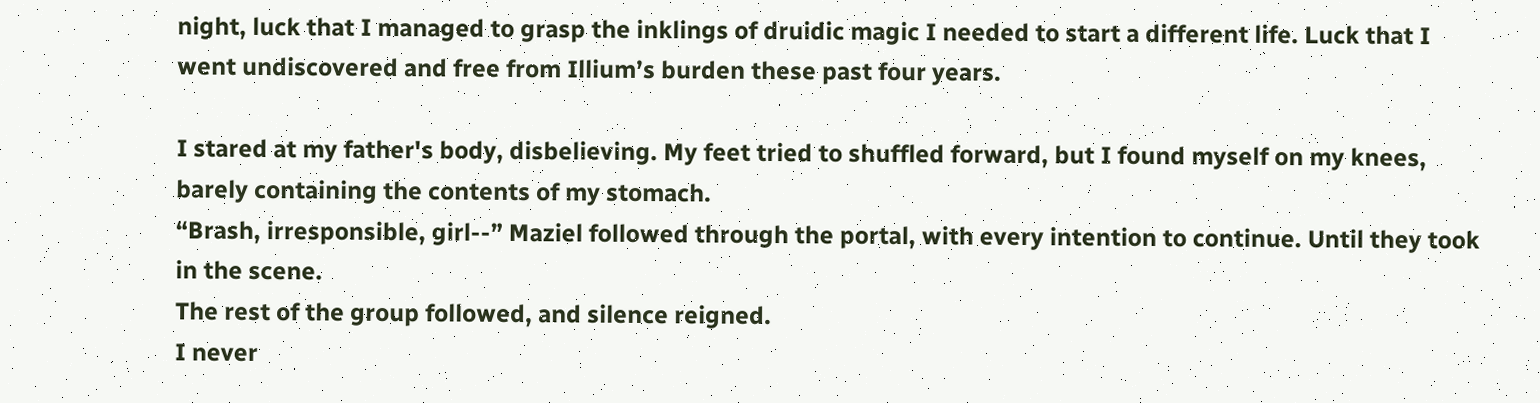night, luck that I managed to grasp the inklings of druidic magic I needed to start a different life. Luck that I went undiscovered and free from Illium’s burden these past four years.

I stared at my father's body, disbelieving. My feet tried to shuffled forward, but I found myself on my knees, barely containing the contents of my stomach.
“Brash, irresponsible, girl--” Maziel followed through the portal, with every intention to continue. Until they took in the scene.
The rest of the group followed, and silence reigned.
I never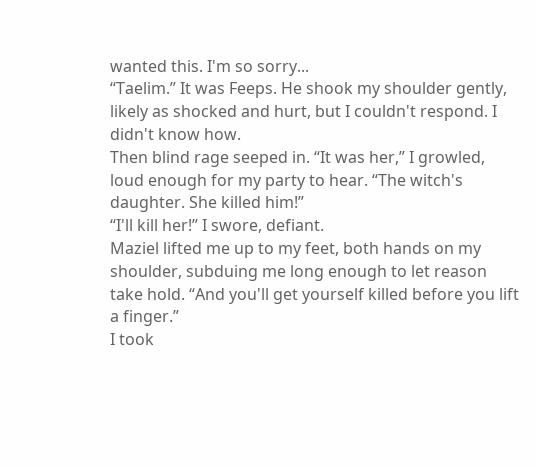wanted this. I'm so sorry...
“Taelim.” It was Feeps. He shook my shoulder gently, likely as shocked and hurt, but I couldn't respond. I didn't know how.
Then blind rage seeped in. “It was her,” I growled, loud enough for my party to hear. “The witch's daughter. She killed him!”
“I'll kill her!” I swore, defiant.
Maziel lifted me up to my feet, both hands on my shoulder, subduing me long enough to let reason take hold. “And you'll get yourself killed before you lift a finger.”
I took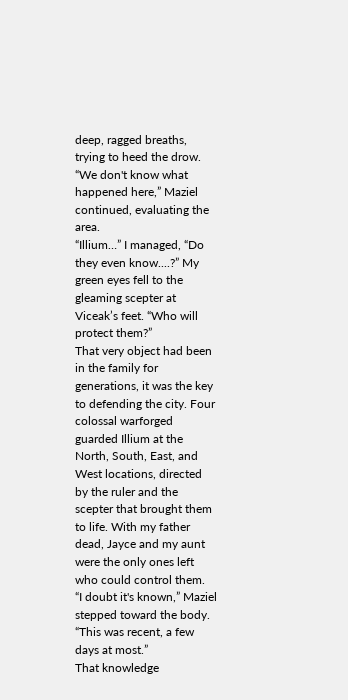deep, ragged breaths, trying to heed the drow.
“We don't know what happened here,” Maziel continued, evaluating the area.
“Illium…” I managed, “Do they even know....?” My green eyes fell to the gleaming scepter at Viceak’s feet. “Who will protect them?”
That very object had been in the family for generations, it was the key to defending the city. Four colossal warforged guarded Illium at the North, South, East, and West locations, directed by the ruler and the scepter that brought them to life. With my father dead, Jayce and my aunt were the only ones left who could control them.
“I doubt it's known,” Maziel stepped toward the body. “This was recent, a few days at most.”
That knowledge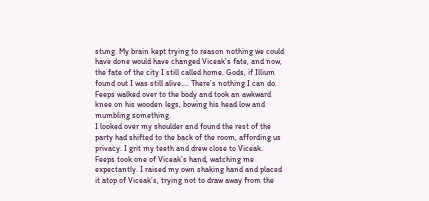stung. My brain kept trying to reason nothing we could have done would have changed Viceak’s fate, and now, the fate of the city I still called home. Gods, if Illium found out I was still alive.... There’s nothing I can do.
Feeps walked over to the body and took an awkward knee on his wooden legs, bowing his head low and mumbling something.
I looked over my shoulder and found the rest of the party had shifted to the back of the room, affording us privacy. I grit my teeth and drew close to Viceak.
Feeps took one of Viceak’s hand, watching me expectantly. I raised my own shaking hand and placed it atop of Viceak’s, trying not to draw away from the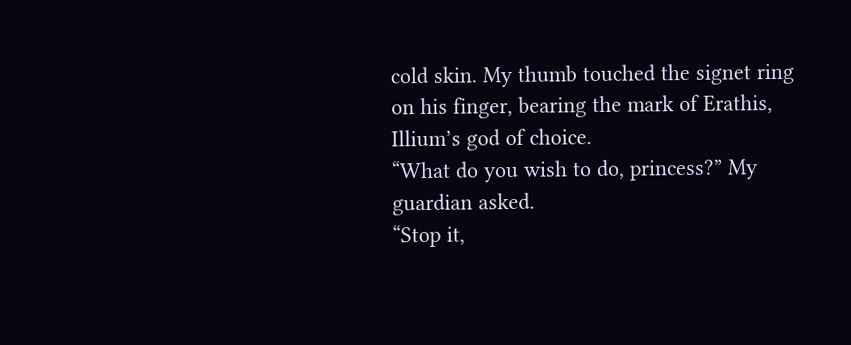cold skin. My thumb touched the signet ring on his finger, bearing the mark of Erathis, Illium’s god of choice.
“What do you wish to do, princess?” My guardian asked.
“Stop it,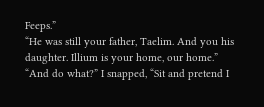Feeps.”
“He was still your father, Taelim. And you his daughter. Illium is your home, our home.”
“And do what?” I snapped, “Sit and pretend I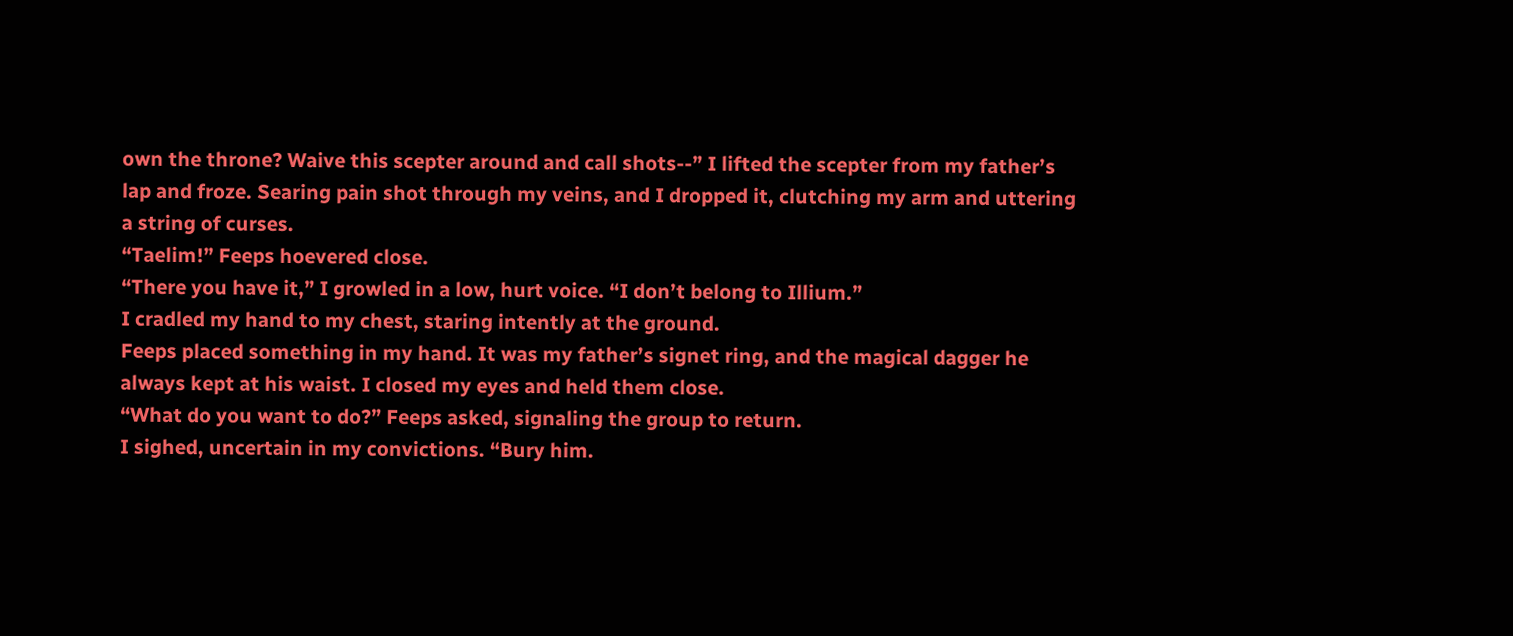own the throne? Waive this scepter around and call shots--” I lifted the scepter from my father’s lap and froze. Searing pain shot through my veins, and I dropped it, clutching my arm and uttering a string of curses.
“Taelim!” Feeps hoevered close.
“There you have it,” I growled in a low, hurt voice. “I don’t belong to Illium.”
I cradled my hand to my chest, staring intently at the ground.
Feeps placed something in my hand. It was my father’s signet ring, and the magical dagger he always kept at his waist. I closed my eyes and held them close.
“What do you want to do?” Feeps asked, signaling the group to return.
I sighed, uncertain in my convictions. “Bury him.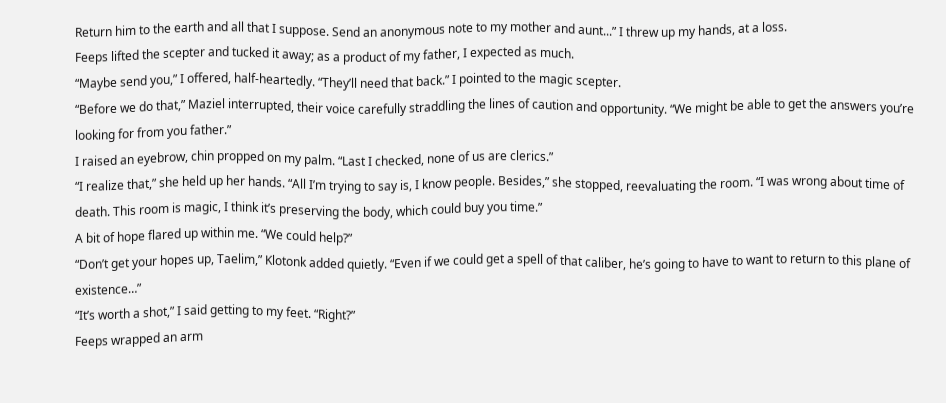Return him to the earth and all that I suppose. Send an anonymous note to my mother and aunt...” I threw up my hands, at a loss.
Feeps lifted the scepter and tucked it away; as a product of my father, I expected as much.
“Maybe send you,” I offered, half-heartedly. “They’ll need that back.” I pointed to the magic scepter.
“Before we do that,” Maziel interrupted, their voice carefully straddling the lines of caution and opportunity. “We might be able to get the answers you’re looking for from you father.”
I raised an eyebrow, chin propped on my palm. “Last I checked, none of us are clerics.”
“I realize that,” she held up her hands. “All I’m trying to say is, I know people. Besides,” she stopped, reevaluating the room. “I was wrong about time of death. This room is magic, I think it’s preserving the body, which could buy you time.”
A bit of hope flared up within me. “We could help?”
“Don’t get your hopes up, Taelim,” Klotonk added quietly. “Even if we could get a spell of that caliber, he’s going to have to want to return to this plane of existence…”
“It’s worth a shot,” I said getting to my feet. “Right?”
Feeps wrapped an arm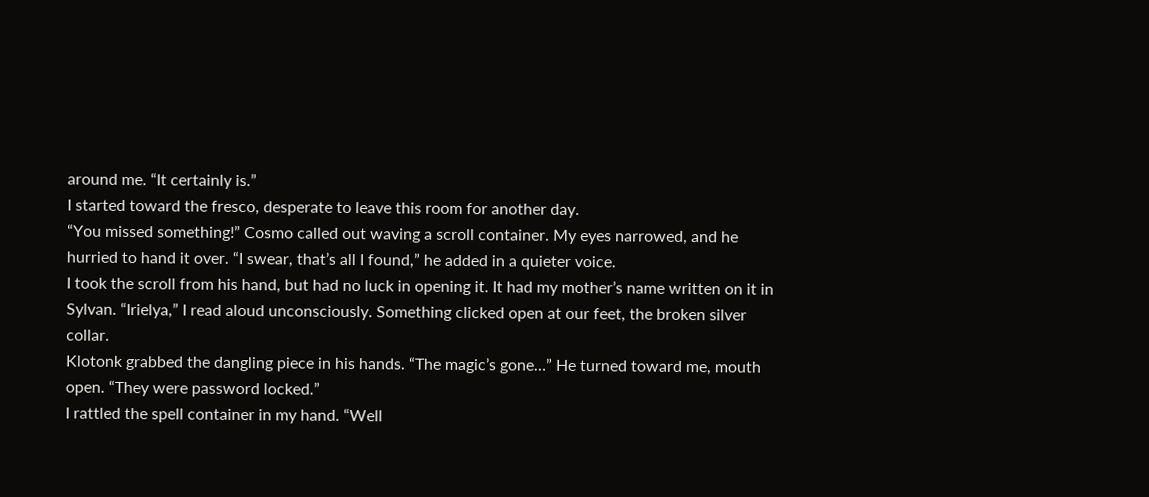around me. “It certainly is.”
I started toward the fresco, desperate to leave this room for another day.
“You missed something!” Cosmo called out waving a scroll container. My eyes narrowed, and he hurried to hand it over. “I swear, that’s all I found,” he added in a quieter voice.
I took the scroll from his hand, but had no luck in opening it. It had my mother’s name written on it in Sylvan. “Irielya,” I read aloud unconsciously. Something clicked open at our feet, the broken silver collar.
Klotonk grabbed the dangling piece in his hands. “The magic’s gone…” He turned toward me, mouth open. “They were password locked.”
I rattled the spell container in my hand. “Well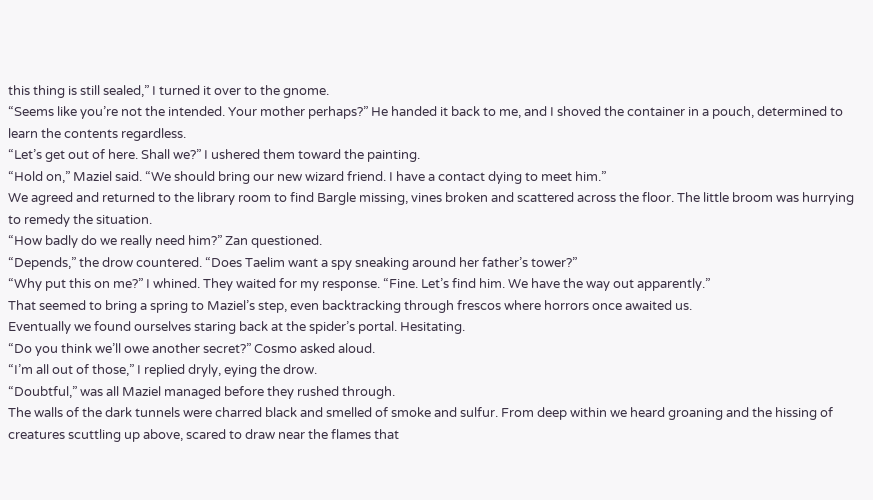this thing is still sealed,” I turned it over to the gnome.
“Seems like you’re not the intended. Your mother perhaps?” He handed it back to me, and I shoved the container in a pouch, determined to learn the contents regardless.
“Let’s get out of here. Shall we?” I ushered them toward the painting.
“Hold on,” Maziel said. “We should bring our new wizard friend. I have a contact dying to meet him.”
We agreed and returned to the library room to find Bargle missing, vines broken and scattered across the floor. The little broom was hurrying to remedy the situation.
“How badly do we really need him?” Zan questioned.
“Depends,” the drow countered. “Does Taelim want a spy sneaking around her father’s tower?”
“Why put this on me?” I whined. They waited for my response. “Fine. Let’s find him. We have the way out apparently.”
That seemed to bring a spring to Maziel’s step, even backtracking through frescos where horrors once awaited us.
Eventually we found ourselves staring back at the spider’s portal. Hesitating.
“Do you think we’ll owe another secret?” Cosmo asked aloud.
“I’m all out of those,” I replied dryly, eying the drow.
“Doubtful,” was all Maziel managed before they rushed through.
The walls of the dark tunnels were charred black and smelled of smoke and sulfur. From deep within we heard groaning and the hissing of creatures scuttling up above, scared to draw near the flames that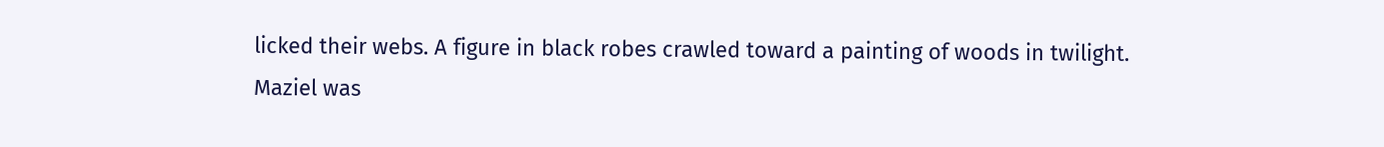licked their webs. A figure in black robes crawled toward a painting of woods in twilight.
Maziel was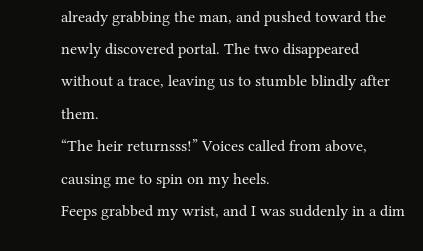already grabbing the man, and pushed toward the newly discovered portal. The two disappeared without a trace, leaving us to stumble blindly after them.
“The heir returnsss!” Voices called from above, causing me to spin on my heels.
Feeps grabbed my wrist, and I was suddenly in a dim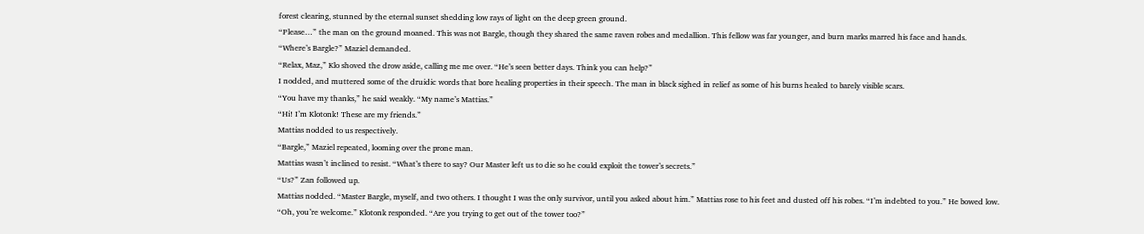forest clearing, stunned by the eternal sunset shedding low rays of light on the deep green ground.
“Please…” the man on the ground moaned. This was not Bargle, though they shared the same raven robes and medallion. This fellow was far younger, and burn marks marred his face and hands.
“Where’s Bargle?” Maziel demanded.
“Relax, Maz,” Klo shoved the drow aside, calling me me over. “He’s seen better days. Think you can help?”
I nodded, and muttered some of the druidic words that bore healing properties in their speech. The man in black sighed in relief as some of his burns healed to barely visible scars.
“You have my thanks,” he said weakly. “My name’s Mattias.”
“Hi! I’m Klotonk! These are my friends.”
Mattias nodded to us respectively.
“Bargle,” Maziel repeated, looming over the prone man.
Mattias wasn’t inclined to resist. “What’s there to say? Our Master left us to die so he could exploit the tower’s secrets.”
“Us?” Zan followed up.
Mattias nodded. “Master Bargle, myself, and two others. I thought I was the only survivor, until you asked about him.” Mattias rose to his feet and dusted off his robes. “I’m indebted to you.” He bowed low.
“Oh, you’re welcome.” Klotonk responded. “Are you trying to get out of the tower too?”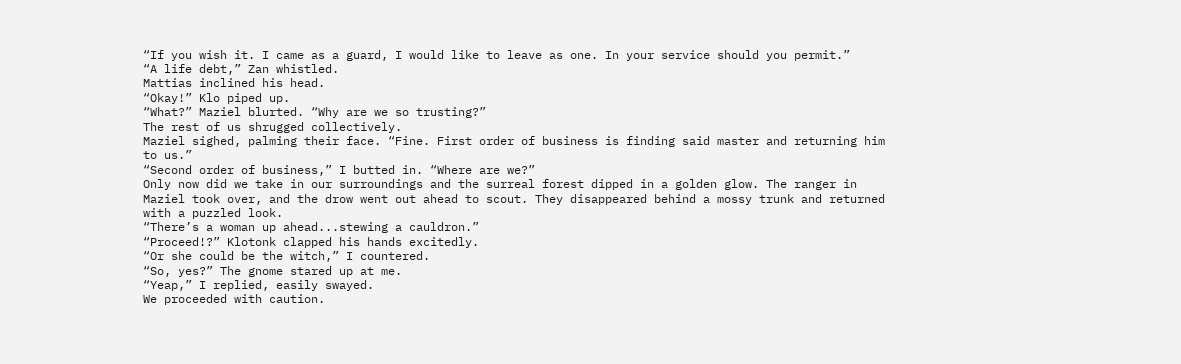“If you wish it. I came as a guard, I would like to leave as one. In your service should you permit.”
“A life debt,” Zan whistled.
Mattias inclined his head.
“Okay!” Klo piped up.
“What?” Maziel blurted. “Why are we so trusting?”
The rest of us shrugged collectively.
Maziel sighed, palming their face. “Fine. First order of business is finding said master and returning him to us.”
“Second order of business,” I butted in. “Where are we?”
Only now did we take in our surroundings and the surreal forest dipped in a golden glow. The ranger in Maziel took over, and the drow went out ahead to scout. They disappeared behind a mossy trunk and returned with a puzzled look.
“There’s a woman up ahead...stewing a cauldron.”
“Proceed!?” Klotonk clapped his hands excitedly.
“Or she could be the witch,” I countered.
“So, yes?” The gnome stared up at me.
“Yeap,” I replied, easily swayed.
We proceeded with caution.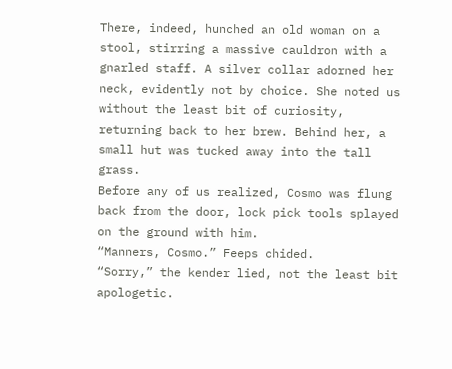There, indeed, hunched an old woman on a stool, stirring a massive cauldron with a gnarled staff. A silver collar adorned her neck, evidently not by choice. She noted us without the least bit of curiosity, returning back to her brew. Behind her, a small hut was tucked away into the tall grass.
Before any of us realized, Cosmo was flung back from the door, lock pick tools splayed on the ground with him.
“Manners, Cosmo.” Feeps chided.
“Sorry,” the kender lied, not the least bit apologetic.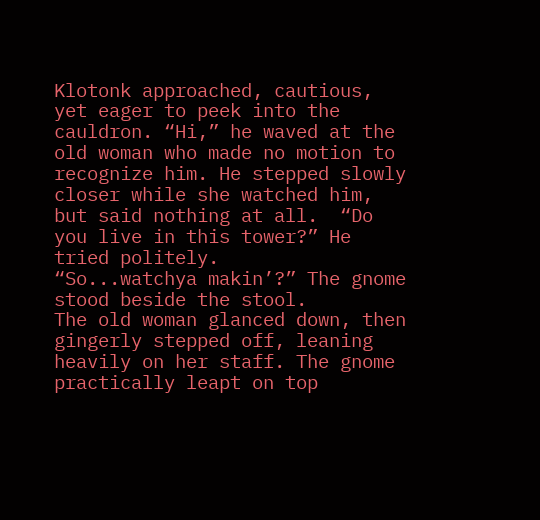Klotonk approached, cautious, yet eager to peek into the cauldron. “Hi,” he waved at the old woman who made no motion to recognize him. He stepped slowly closer while she watched him, but said nothing at all.  “Do you live in this tower?” He tried politely.
“So...watchya makin’?” The gnome stood beside the stool.
The old woman glanced down, then gingerly stepped off, leaning heavily on her staff. The gnome practically leapt on top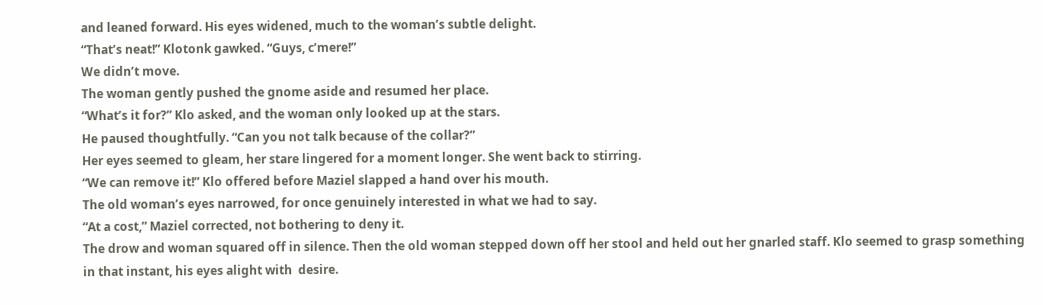and leaned forward. His eyes widened, much to the woman’s subtle delight.
“That’s neat!” Klotonk gawked. “Guys, c’mere!”
We didn’t move.
The woman gently pushed the gnome aside and resumed her place.
“What’s it for?” Klo asked, and the woman only looked up at the stars.
He paused thoughtfully. “Can you not talk because of the collar?”
Her eyes seemed to gleam, her stare lingered for a moment longer. She went back to stirring.
“We can remove it!” Klo offered before Maziel slapped a hand over his mouth.
The old woman’s eyes narrowed, for once genuinely interested in what we had to say.
“At a cost,” Maziel corrected, not bothering to deny it.
The drow and woman squared off in silence. Then the old woman stepped down off her stool and held out her gnarled staff. Klo seemed to grasp something in that instant, his eyes alight with  desire.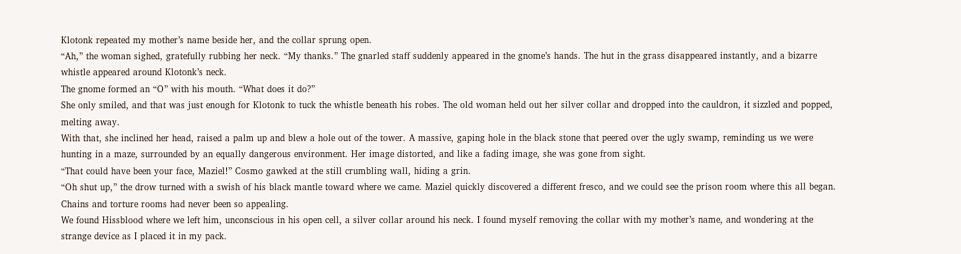Klotonk repeated my mother’s name beside her, and the collar sprung open.
“Ah,” the woman sighed, gratefully rubbing her neck. “My thanks.” The gnarled staff suddenly appeared in the gnome’s hands. The hut in the grass disappeared instantly, and a bizarre whistle appeared around Klotonk’s neck.
The gnome formed an “O” with his mouth. “What does it do?”
She only smiled, and that was just enough for Klotonk to tuck the whistle beneath his robes. The old woman held out her silver collar and dropped into the cauldron, it sizzled and popped, melting away.
With that, she inclined her head, raised a palm up and blew a hole out of the tower. A massive, gaping hole in the black stone that peered over the ugly swamp, reminding us we were hunting in a maze, surrounded by an equally dangerous environment. Her image distorted, and like a fading image, she was gone from sight.
“That could have been your face, Maziel!” Cosmo gawked at the still crumbling wall, hiding a grin.
“Oh shut up,” the drow turned with a swish of his black mantle toward where we came. Maziel quickly discovered a different fresco, and we could see the prison room where this all began.
Chains and torture rooms had never been so appealing.
We found Hissblood where we left him, unconscious in his open cell, a silver collar around his neck. I found myself removing the collar with my mother’s name, and wondering at the strange device as I placed it in my pack.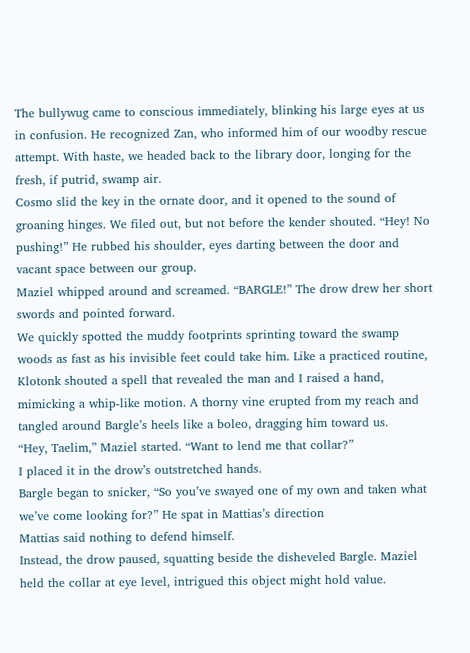The bullywug came to conscious immediately, blinking his large eyes at us in confusion. He recognized Zan, who informed him of our woodby rescue attempt. With haste, we headed back to the library door, longing for the fresh, if putrid, swamp air.
Cosmo slid the key in the ornate door, and it opened to the sound of groaning hinges. We filed out, but not before the kender shouted. “Hey! No pushing!” He rubbed his shoulder, eyes darting between the door and vacant space between our group.
Maziel whipped around and screamed. “BARGLE!” The drow drew her short swords and pointed forward.
We quickly spotted the muddy footprints sprinting toward the swamp woods as fast as his invisible feet could take him. Like a practiced routine, Klotonk shouted a spell that revealed the man and I raised a hand, mimicking a whip-like motion. A thorny vine erupted from my reach and tangled around Bargle’s heels like a boleo, dragging him toward us.
“Hey, Taelim,” Maziel started. “Want to lend me that collar?”
I placed it in the drow’s outstretched hands.
Bargle began to snicker, “So you’ve swayed one of my own and taken what we’ve come looking for?” He spat in Mattias’s direction
Mattias said nothing to defend himself.
Instead, the drow paused, squatting beside the disheveled Bargle. Maziel held the collar at eye level, intrigued this object might hold value.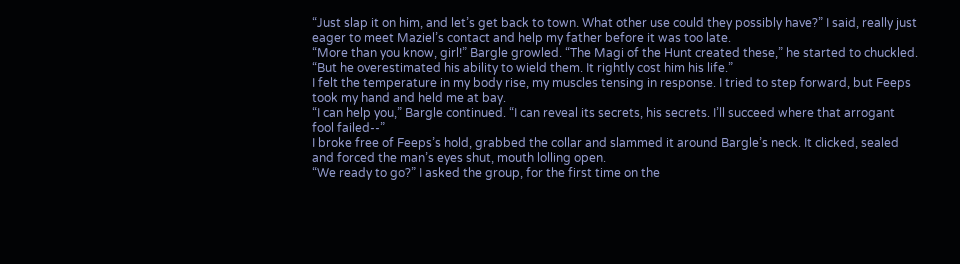“Just slap it on him, and let’s get back to town. What other use could they possibly have?” I said, really just eager to meet Maziel’s contact and help my father before it was too late.
“More than you know, girl!” Bargle growled. “The Magi of the Hunt created these,” he started to chuckled. “But he overestimated his ability to wield them. It rightly cost him his life.”
I felt the temperature in my body rise, my muscles tensing in response. I tried to step forward, but Feeps took my hand and held me at bay.
“I can help you,” Bargle continued. “I can reveal its secrets, his secrets. I’ll succeed where that arrogant fool failed--”
I broke free of Feeps’s hold, grabbed the collar and slammed it around Bargle’s neck. It clicked, sealed and forced the man’s eyes shut, mouth lolling open.
“We ready to go?” I asked the group, for the first time on the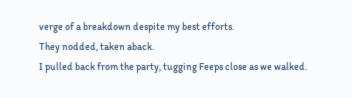verge of a breakdown despite my best efforts.
They nodded, taken aback.
I pulled back from the party, tugging Feeps close as we walked.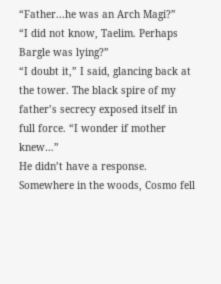“Father...he was an Arch Magi?”
“I did not know, Taelim. Perhaps Bargle was lying?”
“I doubt it,” I said, glancing back at the tower. The black spire of my father’s secrecy exposed itself in full force. “I wonder if mother knew…”
He didn’t have a response.
Somewhere in the woods, Cosmo fell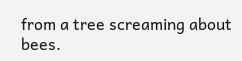from a tree screaming about bees.